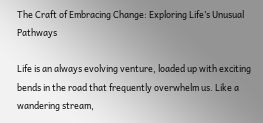The Craft of Embracing Change: Exploring Life’s Unusual Pathways

Life is an always evolving venture, loaded up with exciting bends in the road that frequently overwhelm us. Like a wandering stream,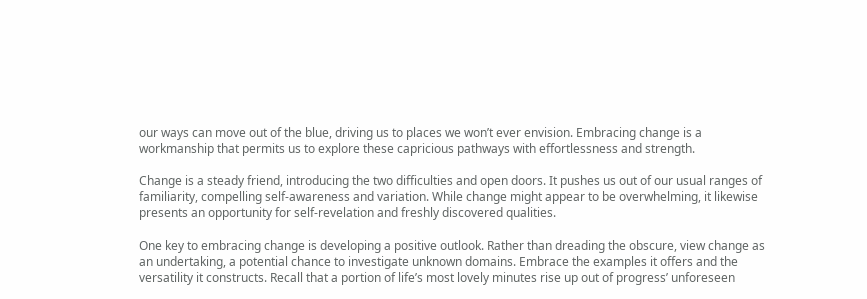our ways can move out of the blue, driving us to places we won’t ever envision. Embracing change is a workmanship that permits us to explore these capricious pathways with effortlessness and strength.

Change is a steady friend, introducing the two difficulties and open doors. It pushes us out of our usual ranges of familiarity, compelling self-awareness and variation. While change might appear to be overwhelming, it likewise presents an opportunity for self-revelation and freshly discovered qualities.

One key to embracing change is developing a positive outlook. Rather than dreading the obscure, view change as an undertaking, a potential chance to investigate unknown domains. Embrace the examples it offers and the versatility it constructs. Recall that a portion of life’s most lovely minutes rise up out of progress’ unforeseen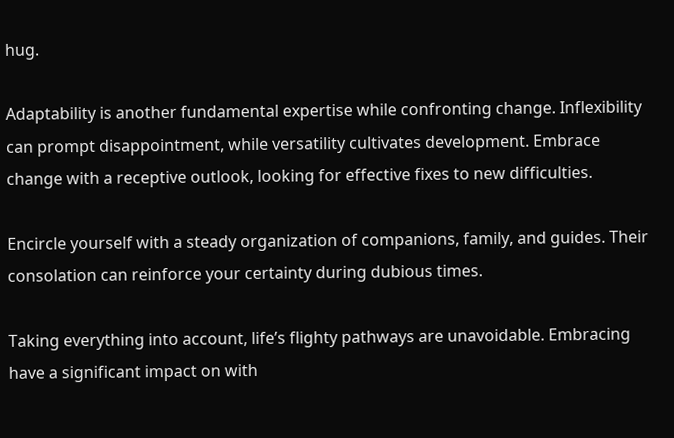hug.

Adaptability is another fundamental expertise while confronting change. Inflexibility can prompt disappointment, while versatility cultivates development. Embrace change with a receptive outlook, looking for effective fixes to new difficulties.

Encircle yourself with a steady organization of companions, family, and guides. Their consolation can reinforce your certainty during dubious times.

Taking everything into account, life’s flighty pathways are unavoidable. Embracing have a significant impact on with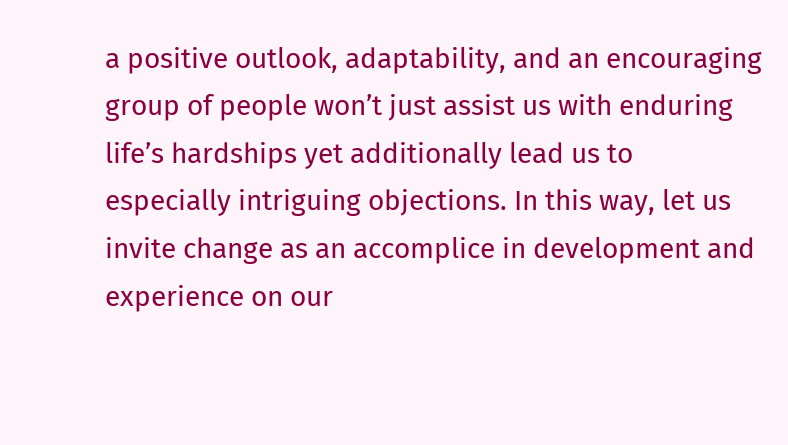a positive outlook, adaptability, and an encouraging group of people won’t just assist us with enduring life’s hardships yet additionally lead us to especially intriguing objections. In this way, let us invite change as an accomplice in development and experience on our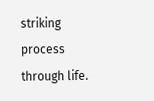striking process through life.